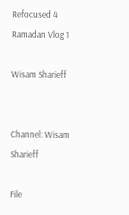Refocused 4 Ramadan Vlog 1

Wisam Sharieff


Channel: Wisam Sharieff

File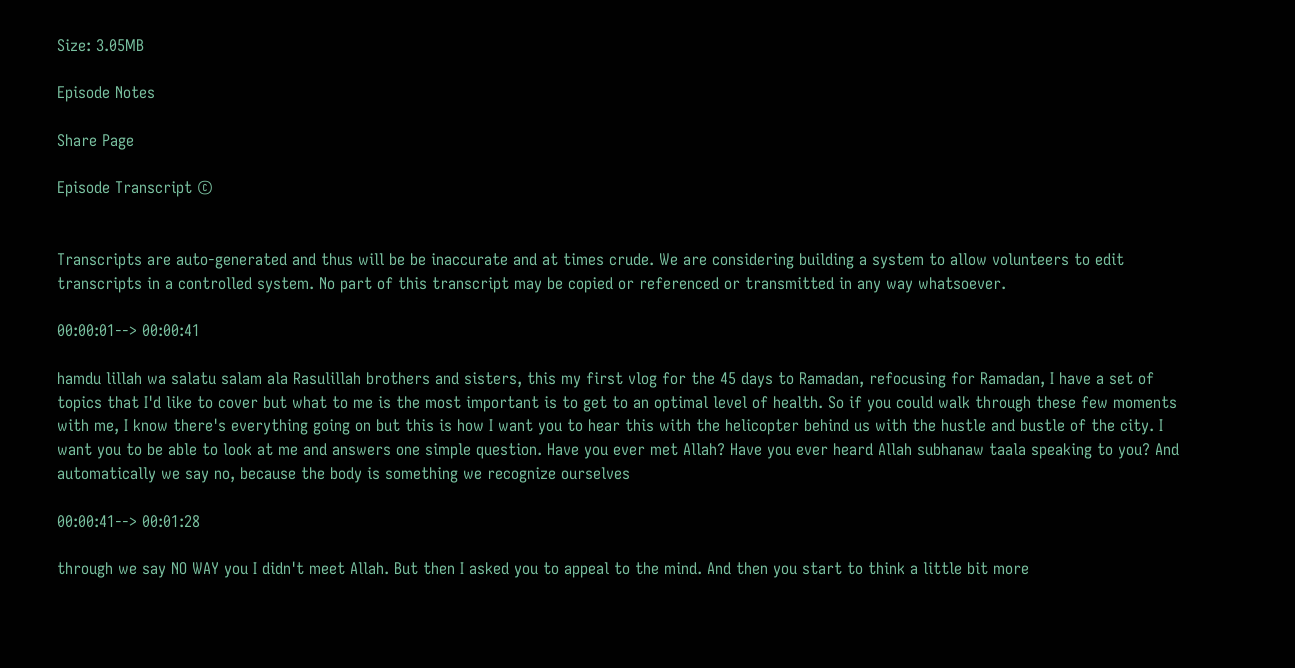Size: 3.05MB

Episode Notes

Share Page

Episode Transcript ©


Transcripts are auto-generated and thus will be be inaccurate and at times crude. We are considering building a system to allow volunteers to edit transcripts in a controlled system. No part of this transcript may be copied or referenced or transmitted in any way whatsoever.

00:00:01--> 00:00:41

hamdu lillah wa salatu salam ala Rasulillah brothers and sisters, this my first vlog for the 45 days to Ramadan, refocusing for Ramadan, I have a set of topics that I'd like to cover but what to me is the most important is to get to an optimal level of health. So if you could walk through these few moments with me, I know there's everything going on but this is how I want you to hear this with the helicopter behind us with the hustle and bustle of the city. I want you to be able to look at me and answers one simple question. Have you ever met Allah? Have you ever heard Allah subhanaw taala speaking to you? And automatically we say no, because the body is something we recognize ourselves

00:00:41--> 00:01:28

through we say NO WAY you I didn't meet Allah. But then I asked you to appeal to the mind. And then you start to think a little bit more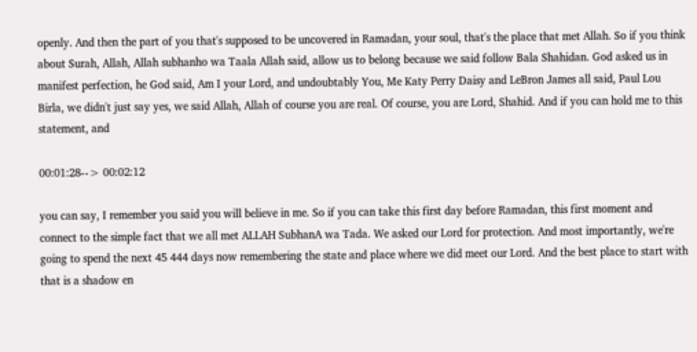openly. And then the part of you that's supposed to be uncovered in Ramadan, your soul, that's the place that met Allah. So if you think about Surah, Allah, Allah subhanho wa Taala Allah said, allow us to belong because we said follow Bala Shahidan. God asked us in manifest perfection, he God said, Am I your Lord, and undoubtably You, Me Katy Perry Daisy and LeBron James all said, Paul Lou Birla, we didn't just say yes, we said Allah, Allah of course you are real. Of course, you are Lord, Shahid. And if you can hold me to this statement, and

00:01:28--> 00:02:12

you can say, I remember you said you will believe in me. So if you can take this first day before Ramadan, this first moment and connect to the simple fact that we all met ALLAH SubhanA wa Tada. We asked our Lord for protection. And most importantly, we're going to spend the next 45 444 days now remembering the state and place where we did meet our Lord. And the best place to start with that is a shadow en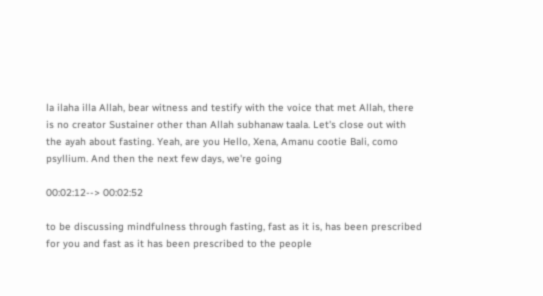la ilaha illa Allah, bear witness and testify with the voice that met Allah, there is no creator Sustainer other than Allah subhanaw taala. Let's close out with the ayah about fasting. Yeah, are you Hello, Xena, Amanu cootie Bali, como psyllium. And then the next few days, we're going

00:02:12--> 00:02:52

to be discussing mindfulness through fasting, fast as it is, has been prescribed for you and fast as it has been prescribed to the people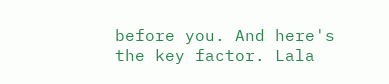before you. And here's the key factor. Lala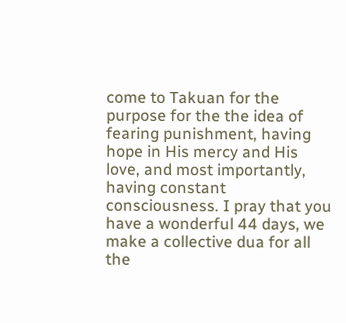come to Takuan for the purpose for the the idea of fearing punishment, having hope in His mercy and His love, and most importantly, having constant consciousness. I pray that you have a wonderful 44 days, we make a collective dua for all the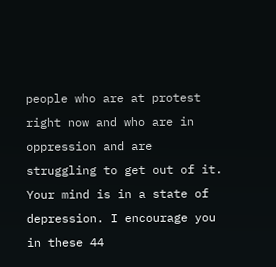people who are at protest right now and who are in oppression and are struggling to get out of it. Your mind is in a state of depression. I encourage you in these 44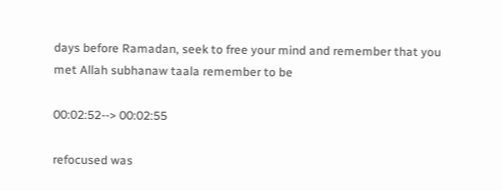days before Ramadan, seek to free your mind and remember that you met Allah subhanaw taala remember to be

00:02:52--> 00:02:55

refocused was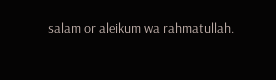salam or aleikum wa rahmatullah.